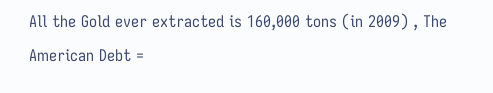All the Gold ever extracted is 160,000 tons (in 2009) , The American Debt =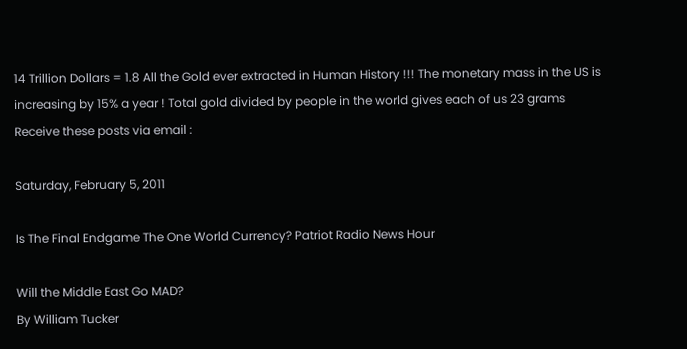14 Trillion Dollars = 1.8 All the Gold ever extracted in Human History !!! The monetary mass in the US is increasing by 15% a year ! Total gold divided by people in the world gives each of us 23 grams
Receive these posts via email :

Saturday, February 5, 2011

Is The Final Endgame The One World Currency? Patriot Radio News Hour

Will the Middle East Go MAD?
By William Tucker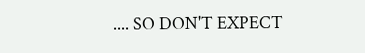.... SO DON'T EXPECT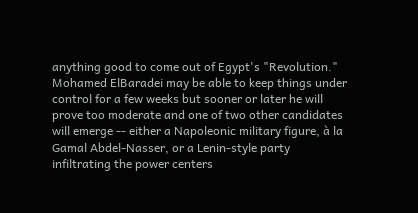anything good to come out of Egypt's "Revolution." Mohamed ElBaradei may be able to keep things under control for a few weeks but sooner or later he will prove too moderate and one of two other candidates will emerge -- either a Napoleonic military figure, à la Gamal Abdel-Nasser, or a Lenin-style party infiltrating the power centers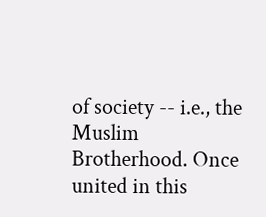of society -- i.e., the Muslim Brotherhood. Once united in this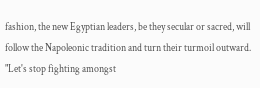fashion, the new Egyptian leaders, be they secular or sacred, will follow the Napoleonic tradition and turn their turmoil outward. "Let's stop fighting amongst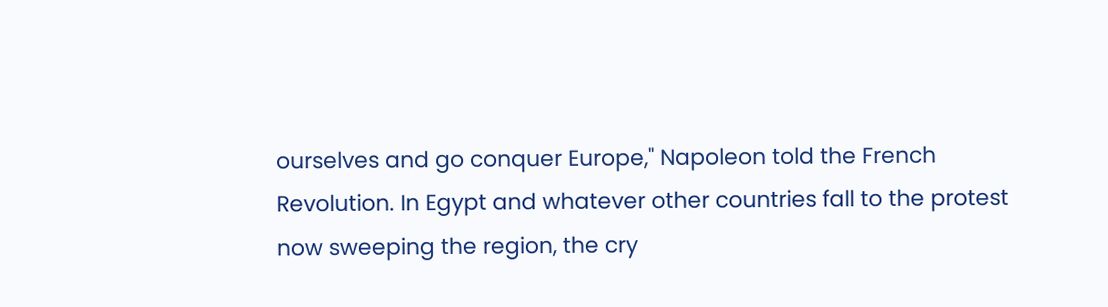ourselves and go conquer Europe," Napoleon told the French Revolution. In Egypt and whatever other countries fall to the protest now sweeping the region, the cry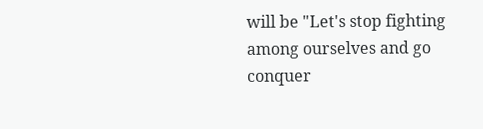will be "Let's stop fighting among ourselves and go conquer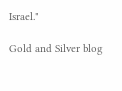Israel."

Gold and Silver blog